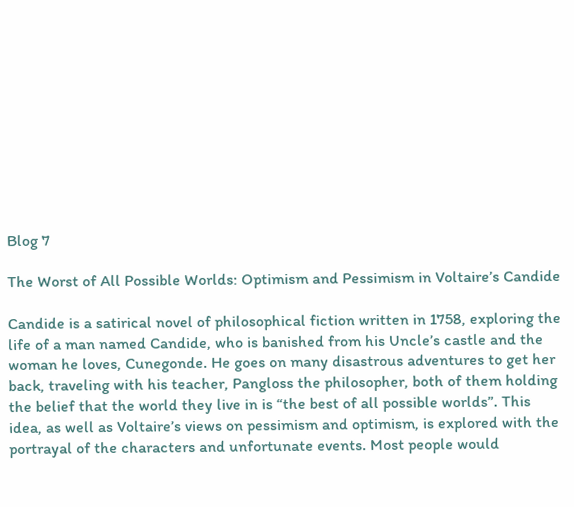Blog 7

The Worst of All Possible Worlds: Optimism and Pessimism in Voltaire’s Candide

Candide is a satirical novel of philosophical fiction written in 1758, exploring the life of a man named Candide, who is banished from his Uncle’s castle and the woman he loves, Cunegonde. He goes on many disastrous adventures to get her back, traveling with his teacher, Pangloss the philosopher, both of them holding the belief that the world they live in is “the best of all possible worlds”. This idea, as well as Voltaire’s views on pessimism and optimism, is explored with the portrayal of the characters and unfortunate events. Most people would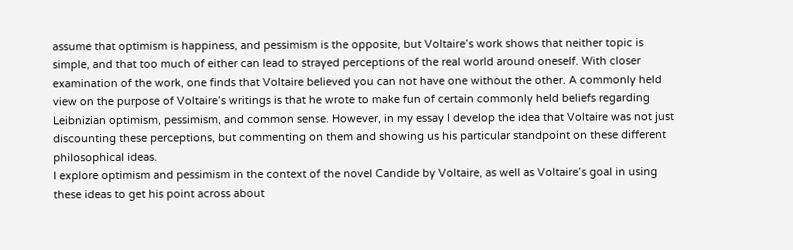assume that optimism is happiness, and pessimism is the opposite, but Voltaire’s work shows that neither topic is simple, and that too much of either can lead to strayed perceptions of the real world around oneself. With closer examination of the work, one finds that Voltaire believed you can not have one without the other. A commonly held view on the purpose of Voltaire’s writings is that he wrote to make fun of certain commonly held beliefs regarding Leibnizian optimism, pessimism, and common sense. However, in my essay I develop the idea that Voltaire was not just discounting these perceptions, but commenting on them and showing us his particular standpoint on these different philosophical ideas.
I explore optimism and pessimism in the context of the novel Candide by Voltaire, as well as Voltaire’s goal in using these ideas to get his point across about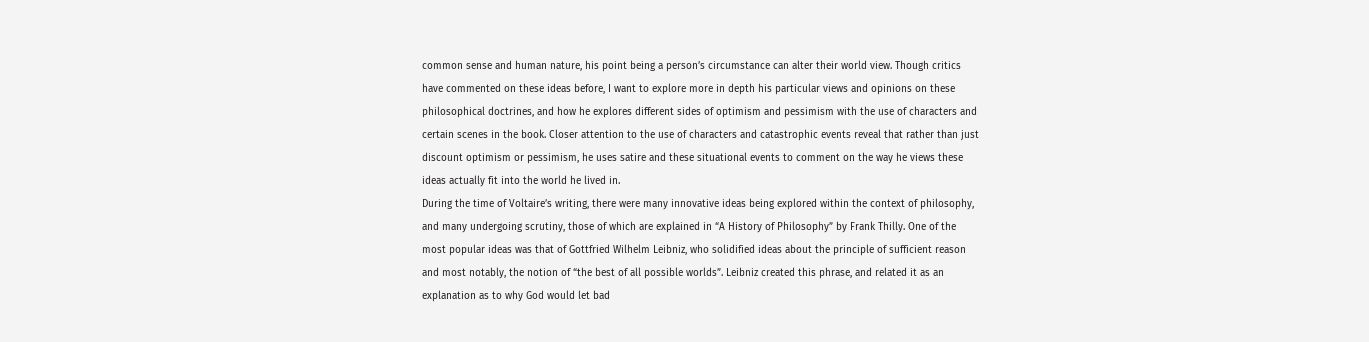common sense and human nature, his point being a person’s circumstance can alter their world view. Though critics have commented on these ideas before, I want to explore more in depth his particular views and opinions on these philosophical doctrines, and how he explores different sides of optimism and pessimism with the use of characters and certain scenes in the book. Closer attention to the use of characters and catastrophic events reveal that rather than just discount optimism or pessimism, he uses satire and these situational events to comment on the way he views these ideas actually fit into the world he lived in.
During the time of Voltaire’s writing, there were many innovative ideas being explored within the context of philosophy, and many undergoing scrutiny, those of which are explained in “A History of Philosophy” by Frank Thilly. One of the most popular ideas was that of Gottfried Wilhelm Leibniz, who solidified ideas about the principle of sufficient reason and most notably, the notion of “the best of all possible worlds”. Leibniz created this phrase, and related it as an explanation as to why God would let bad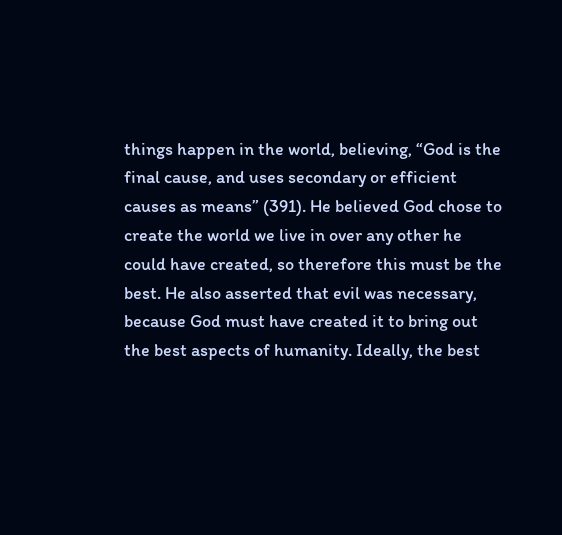things happen in the world, believing, “God is the final cause, and uses secondary or efficient causes as means” (391). He believed God chose to create the world we live in over any other he could have created, so therefore this must be the best. He also asserted that evil was necessary, because God must have created it to bring out the best aspects of humanity. Ideally, the best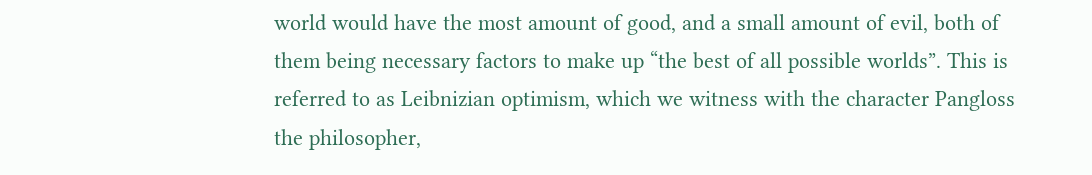world would have the most amount of good, and a small amount of evil, both of them being necessary factors to make up “the best of all possible worlds”. This is referred to as Leibnizian optimism, which we witness with the character Pangloss the philosopher,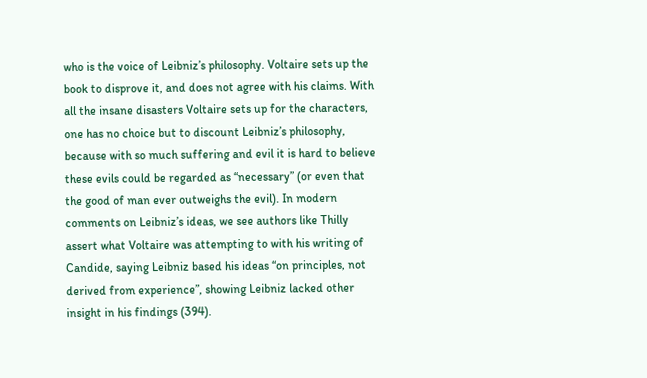who is the voice of Leibniz’s philosophy. Voltaire sets up the book to disprove it, and does not agree with his claims. With all the insane disasters Voltaire sets up for the characters, one has no choice but to discount Leibniz’s philosophy, because with so much suffering and evil it is hard to believe these evils could be regarded as “necessary” (or even that the good of man ever outweighs the evil). In modern comments on Leibniz’s ideas, we see authors like Thilly assert what Voltaire was attempting to with his writing of Candide, saying Leibniz based his ideas “on principles, not derived from experience”, showing Leibniz lacked other insight in his findings (394).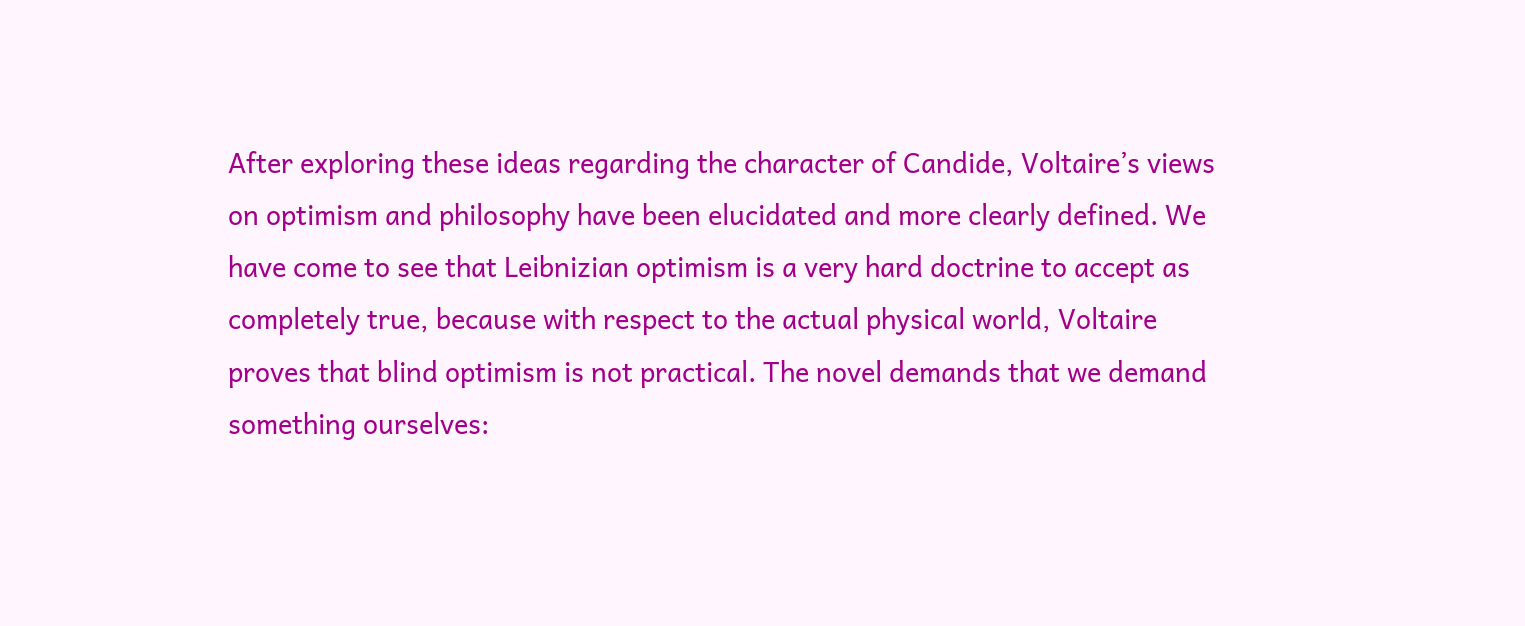After exploring these ideas regarding the character of Candide, Voltaire’s views on optimism and philosophy have been elucidated and more clearly defined. We have come to see that Leibnizian optimism is a very hard doctrine to accept as completely true, because with respect to the actual physical world, Voltaire proves that blind optimism is not practical. The novel demands that we demand something ourselves: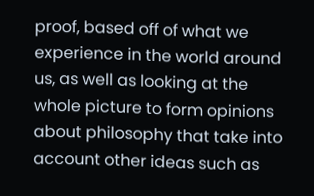proof, based off of what we experience in the world around us, as well as looking at the whole picture to form opinions about philosophy that take into account other ideas such as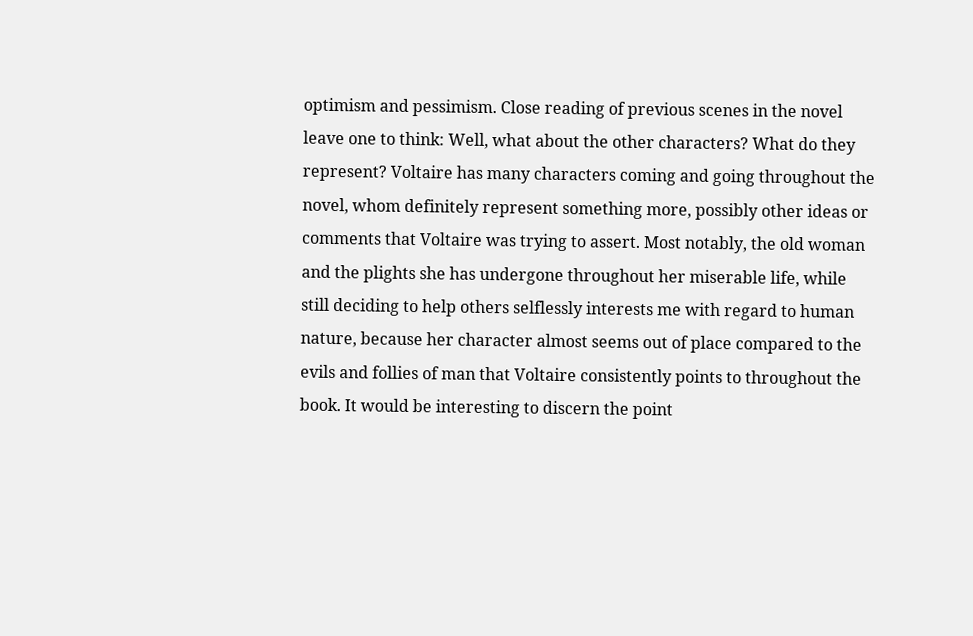optimism and pessimism. Close reading of previous scenes in the novel leave one to think: Well, what about the other characters? What do they represent? Voltaire has many characters coming and going throughout the novel, whom definitely represent something more, possibly other ideas or comments that Voltaire was trying to assert. Most notably, the old woman and the plights she has undergone throughout her miserable life, while still deciding to help others selflessly interests me with regard to human nature, because her character almost seems out of place compared to the evils and follies of man that Voltaire consistently points to throughout the book. It would be interesting to discern the point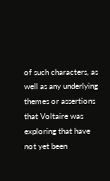of such characters, as well as any underlying themes or assertions that Voltaire was exploring that have not yet been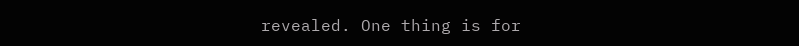revealed. One thing is for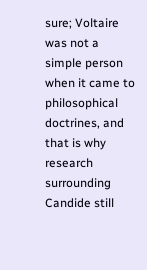sure; Voltaire was not a simple person when it came to philosophical doctrines, and that is why research surrounding Candide still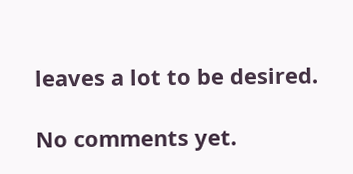leaves a lot to be desired.

No comments yet.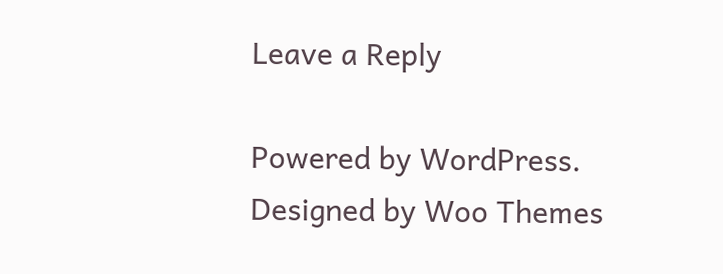Leave a Reply

Powered by WordPress. Designed by Woo Themes